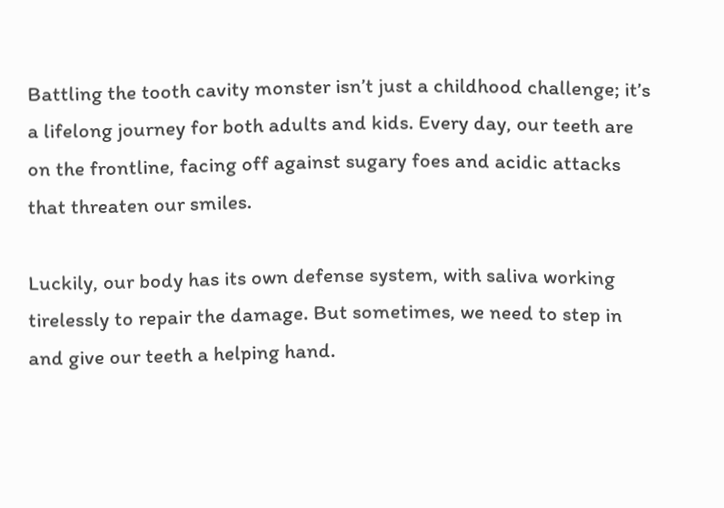Battling the tooth cavity monster isn’t just a childhood challenge; it’s a lifelong journey for both adults and kids. Every day, our teeth are on the frontline, facing off against sugary foes and acidic attacks that threaten our smiles.

Luckily, our body has its own defense system, with saliva working tirelessly to repair the damage. But sometimes, we need to step in and give our teeth a helping hand.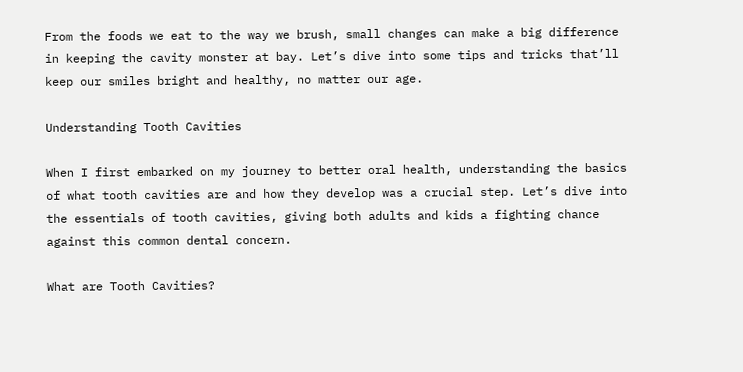From the foods we eat to the way we brush, small changes can make a big difference in keeping the cavity monster at bay. Let’s dive into some tips and tricks that’ll keep our smiles bright and healthy, no matter our age.

Understanding Tooth Cavities

When I first embarked on my journey to better oral health, understanding the basics of what tooth cavities are and how they develop was a crucial step. Let’s dive into the essentials of tooth cavities, giving both adults and kids a fighting chance against this common dental concern.

What are Tooth Cavities?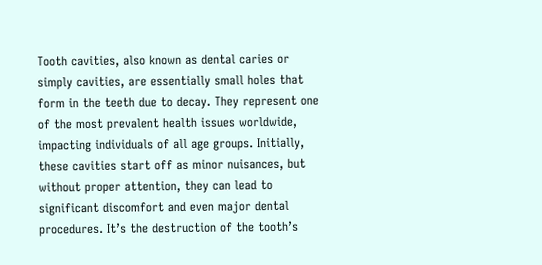Tooth cavities, also known as dental caries or simply cavities, are essentially small holes that form in the teeth due to decay. They represent one of the most prevalent health issues worldwide, impacting individuals of all age groups. Initially, these cavities start off as minor nuisances, but without proper attention, they can lead to significant discomfort and even major dental procedures. It’s the destruction of the tooth’s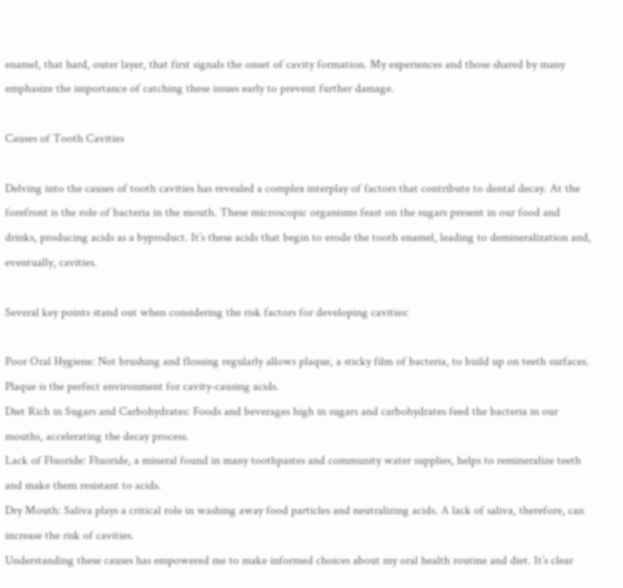enamel, that hard, outer layer, that first signals the onset of cavity formation. My experiences and those shared by many emphasize the importance of catching these issues early to prevent further damage.

Causes of Tooth Cavities

Delving into the causes of tooth cavities has revealed a complex interplay of factors that contribute to dental decay. At the forefront is the role of bacteria in the mouth. These microscopic organisms feast on the sugars present in our food and drinks, producing acids as a byproduct. It’s these acids that begin to erode the tooth enamel, leading to demineralization and, eventually, cavities.

Several key points stand out when considering the risk factors for developing cavities:

Poor Oral Hygiene: Not brushing and flossing regularly allows plaque, a sticky film of bacteria, to build up on teeth surfaces. Plaque is the perfect environment for cavity-causing acids.
Diet Rich in Sugars and Carbohydrates: Foods and beverages high in sugars and carbohydrates feed the bacteria in our mouths, accelerating the decay process.
Lack of Fluoride: Fluoride, a mineral found in many toothpastes and community water supplies, helps to remineralize teeth and make them resistant to acids.
Dry Mouth: Saliva plays a critical role in washing away food particles and neutralizing acids. A lack of saliva, therefore, can increase the risk of cavities.
Understanding these causes has empowered me to make informed choices about my oral health routine and diet. It’s clear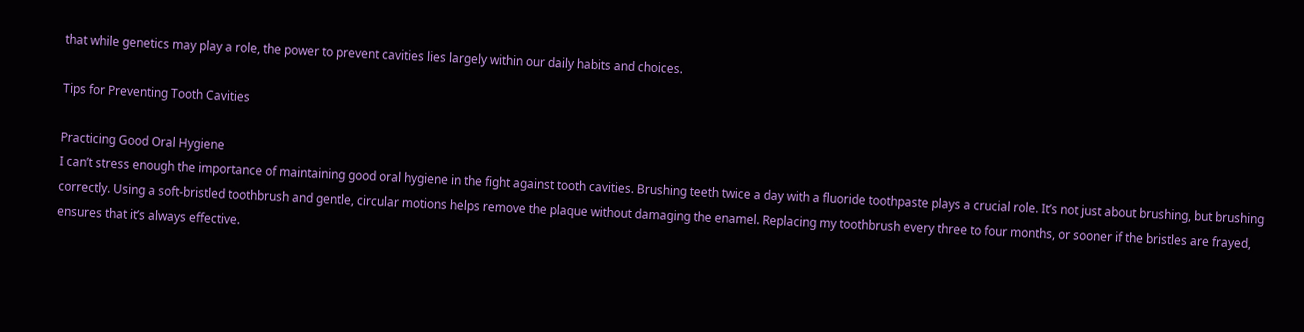that while genetics may play a role, the power to prevent cavities lies largely within our daily habits and choices.

Tips for Preventing Tooth Cavities

Practicing Good Oral Hygiene
I can’t stress enough the importance of maintaining good oral hygiene in the fight against tooth cavities. Brushing teeth twice a day with a fluoride toothpaste plays a crucial role. It’s not just about brushing, but brushing correctly. Using a soft-bristled toothbrush and gentle, circular motions helps remove the plaque without damaging the enamel. Replacing my toothbrush every three to four months, or sooner if the bristles are frayed, ensures that it’s always effective.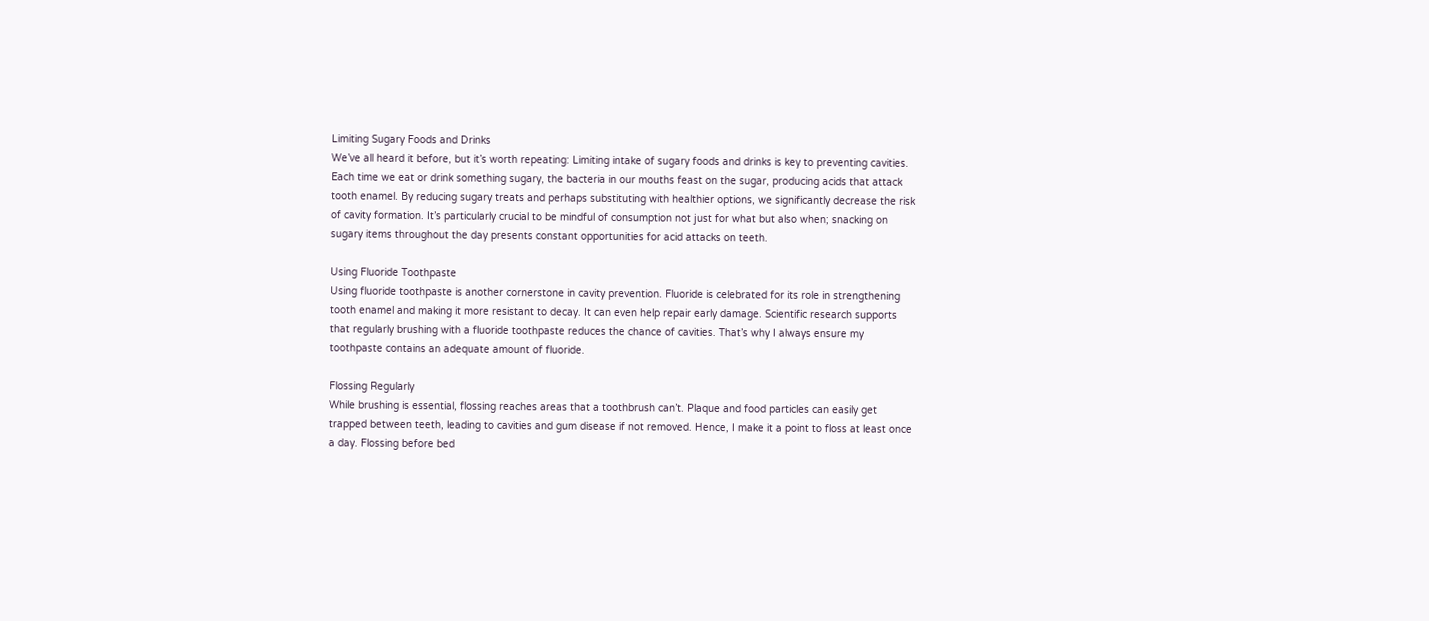Limiting Sugary Foods and Drinks
We’ve all heard it before, but it’s worth repeating: Limiting intake of sugary foods and drinks is key to preventing cavities. Each time we eat or drink something sugary, the bacteria in our mouths feast on the sugar, producing acids that attack tooth enamel. By reducing sugary treats and perhaps substituting with healthier options, we significantly decrease the risk of cavity formation. It’s particularly crucial to be mindful of consumption not just for what but also when; snacking on sugary items throughout the day presents constant opportunities for acid attacks on teeth.

Using Fluoride Toothpaste
Using fluoride toothpaste is another cornerstone in cavity prevention. Fluoride is celebrated for its role in strengthening tooth enamel and making it more resistant to decay. It can even help repair early damage. Scientific research supports that regularly brushing with a fluoride toothpaste reduces the chance of cavities. That’s why I always ensure my toothpaste contains an adequate amount of fluoride.

Flossing Regularly
While brushing is essential, flossing reaches areas that a toothbrush can’t. Plaque and food particles can easily get trapped between teeth, leading to cavities and gum disease if not removed. Hence, I make it a point to floss at least once a day. Flossing before bed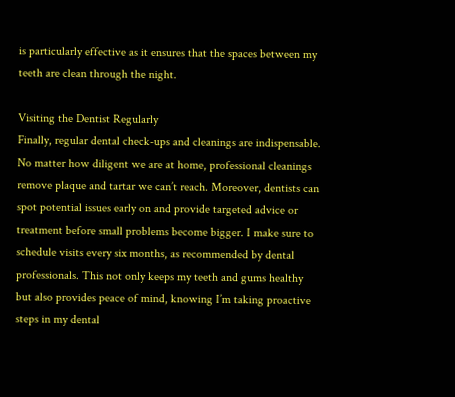is particularly effective as it ensures that the spaces between my teeth are clean through the night.

Visiting the Dentist Regularly
Finally, regular dental check-ups and cleanings are indispensable. No matter how diligent we are at home, professional cleanings remove plaque and tartar we can’t reach. Moreover, dentists can spot potential issues early on and provide targeted advice or treatment before small problems become bigger. I make sure to schedule visits every six months, as recommended by dental professionals. This not only keeps my teeth and gums healthy but also provides peace of mind, knowing I’m taking proactive steps in my dental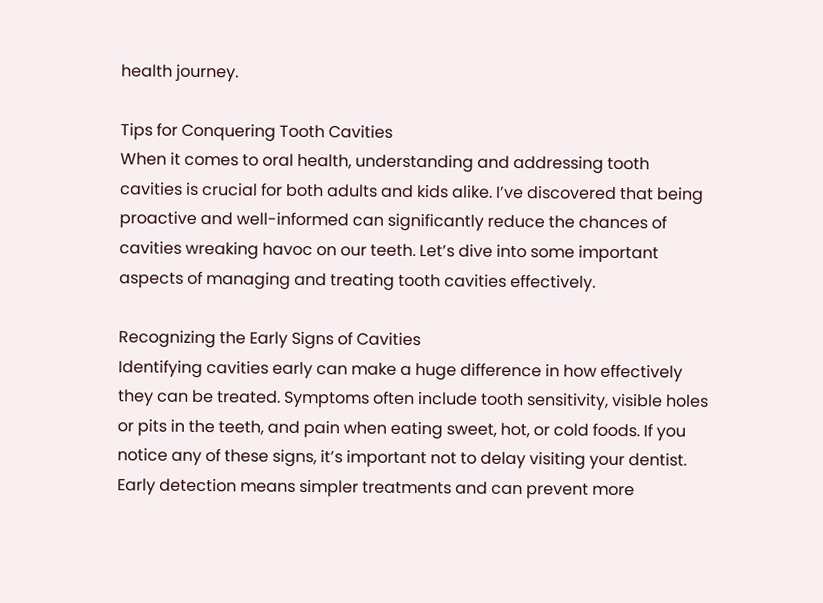health journey.

Tips for Conquering Tooth Cavities
When it comes to oral health, understanding and addressing tooth cavities is crucial for both adults and kids alike. I’ve discovered that being proactive and well-informed can significantly reduce the chances of cavities wreaking havoc on our teeth. Let’s dive into some important aspects of managing and treating tooth cavities effectively.

Recognizing the Early Signs of Cavities
Identifying cavities early can make a huge difference in how effectively they can be treated. Symptoms often include tooth sensitivity, visible holes or pits in the teeth, and pain when eating sweet, hot, or cold foods. If you notice any of these signs, it’s important not to delay visiting your dentist. Early detection means simpler treatments and can prevent more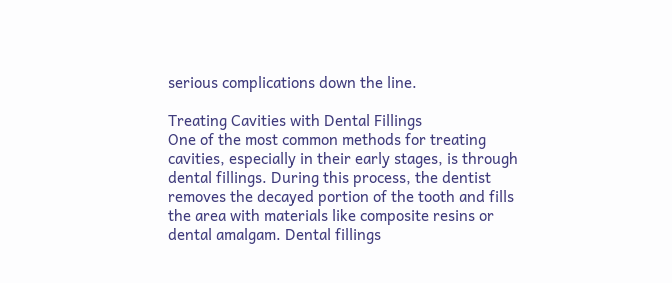serious complications down the line.

Treating Cavities with Dental Fillings
One of the most common methods for treating cavities, especially in their early stages, is through dental fillings. During this process, the dentist removes the decayed portion of the tooth and fills the area with materials like composite resins or dental amalgam. Dental fillings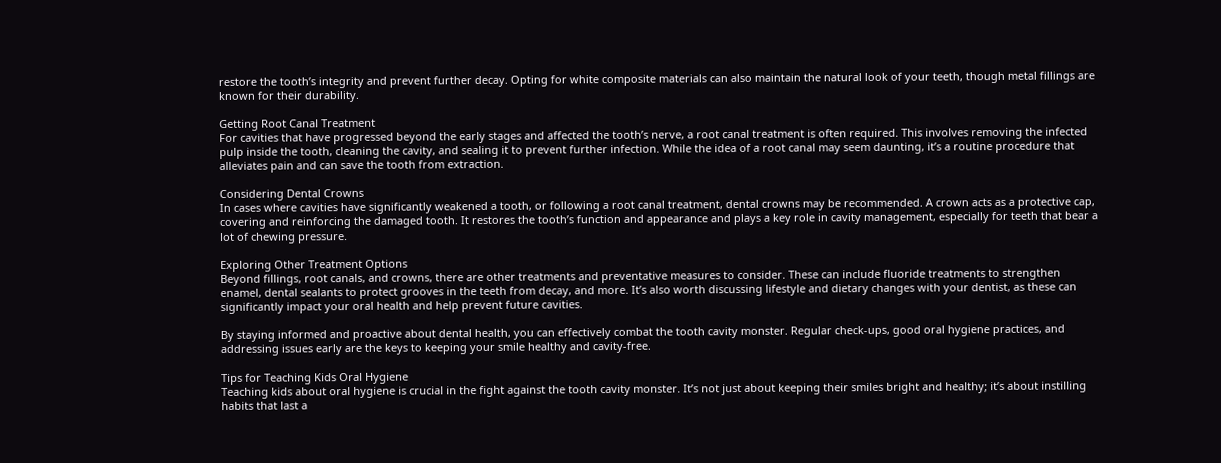restore the tooth’s integrity and prevent further decay. Opting for white composite materials can also maintain the natural look of your teeth, though metal fillings are known for their durability.

Getting Root Canal Treatment
For cavities that have progressed beyond the early stages and affected the tooth’s nerve, a root canal treatment is often required. This involves removing the infected pulp inside the tooth, cleaning the cavity, and sealing it to prevent further infection. While the idea of a root canal may seem daunting, it’s a routine procedure that alleviates pain and can save the tooth from extraction.

Considering Dental Crowns
In cases where cavities have significantly weakened a tooth, or following a root canal treatment, dental crowns may be recommended. A crown acts as a protective cap, covering and reinforcing the damaged tooth. It restores the tooth’s function and appearance and plays a key role in cavity management, especially for teeth that bear a lot of chewing pressure.

Exploring Other Treatment Options
Beyond fillings, root canals, and crowns, there are other treatments and preventative measures to consider. These can include fluoride treatments to strengthen enamel, dental sealants to protect grooves in the teeth from decay, and more. It’s also worth discussing lifestyle and dietary changes with your dentist, as these can significantly impact your oral health and help prevent future cavities.

By staying informed and proactive about dental health, you can effectively combat the tooth cavity monster. Regular check-ups, good oral hygiene practices, and addressing issues early are the keys to keeping your smile healthy and cavity-free.

Tips for Teaching Kids Oral Hygiene
Teaching kids about oral hygiene is crucial in the fight against the tooth cavity monster. It’s not just about keeping their smiles bright and healthy; it’s about instilling habits that last a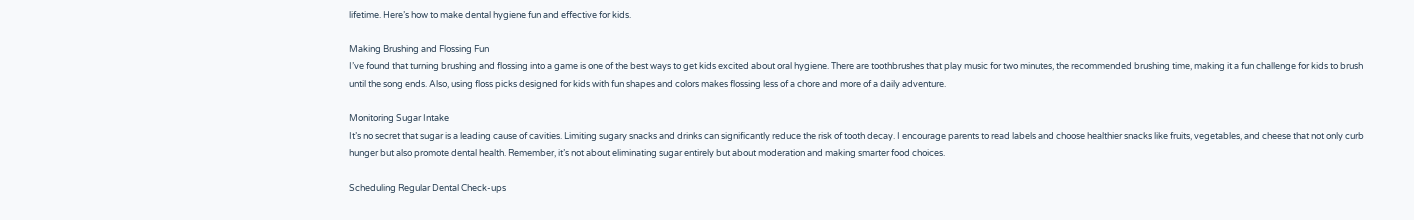lifetime. Here’s how to make dental hygiene fun and effective for kids.

Making Brushing and Flossing Fun
I’ve found that turning brushing and flossing into a game is one of the best ways to get kids excited about oral hygiene. There are toothbrushes that play music for two minutes, the recommended brushing time, making it a fun challenge for kids to brush until the song ends. Also, using floss picks designed for kids with fun shapes and colors makes flossing less of a chore and more of a daily adventure.

Monitoring Sugar Intake
It’s no secret that sugar is a leading cause of cavities. Limiting sugary snacks and drinks can significantly reduce the risk of tooth decay. I encourage parents to read labels and choose healthier snacks like fruits, vegetables, and cheese that not only curb hunger but also promote dental health. Remember, it’s not about eliminating sugar entirely but about moderation and making smarter food choices.

Scheduling Regular Dental Check-ups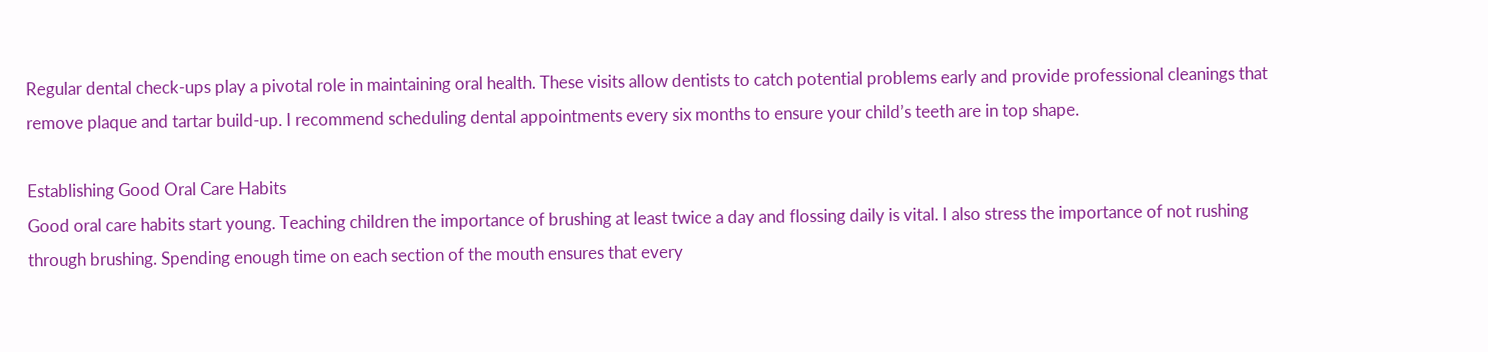Regular dental check-ups play a pivotal role in maintaining oral health. These visits allow dentists to catch potential problems early and provide professional cleanings that remove plaque and tartar build-up. I recommend scheduling dental appointments every six months to ensure your child’s teeth are in top shape.

Establishing Good Oral Care Habits
Good oral care habits start young. Teaching children the importance of brushing at least twice a day and flossing daily is vital. I also stress the importance of not rushing through brushing. Spending enough time on each section of the mouth ensures that every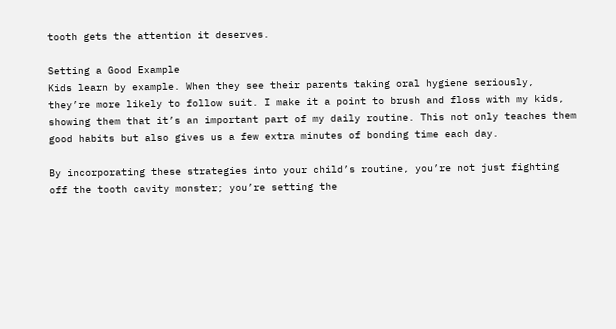tooth gets the attention it deserves.

Setting a Good Example
Kids learn by example. When they see their parents taking oral hygiene seriously, they’re more likely to follow suit. I make it a point to brush and floss with my kids, showing them that it’s an important part of my daily routine. This not only teaches them good habits but also gives us a few extra minutes of bonding time each day.

By incorporating these strategies into your child’s routine, you’re not just fighting off the tooth cavity monster; you’re setting the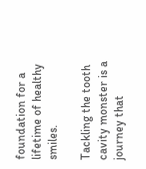foundation for a lifetime of healthy smiles.

Tackling the tooth cavity monster is a journey that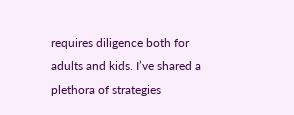requires diligence both for adults and kids. I’ve shared a plethora of strategies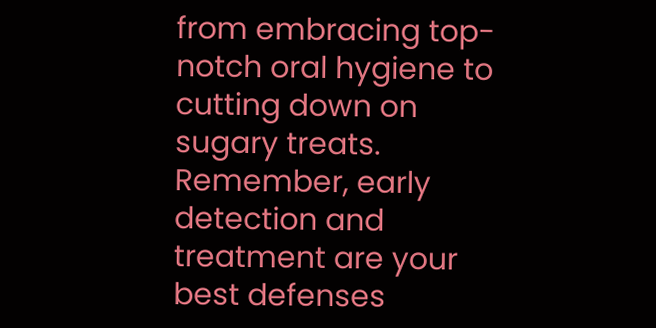from embracing top-notch oral hygiene to cutting down on sugary treats. Remember, early detection and treatment are your best defenses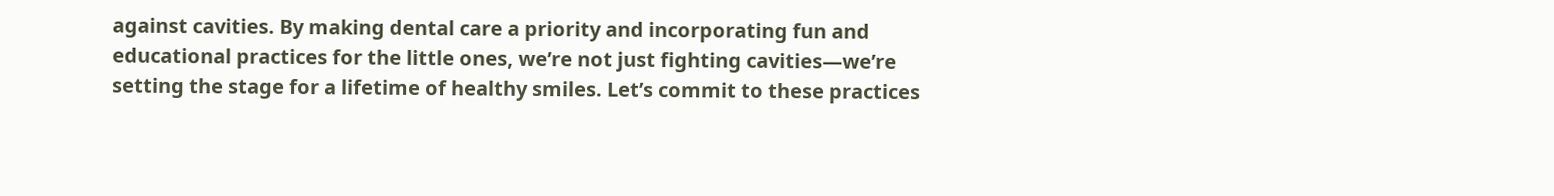against cavities. By making dental care a priority and incorporating fun and educational practices for the little ones, we’re not just fighting cavities—we’re setting the stage for a lifetime of healthy smiles. Let’s commit to these practices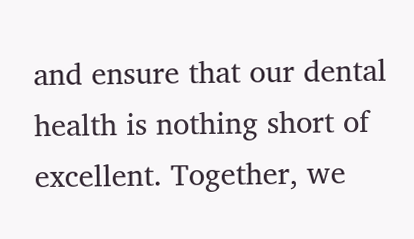and ensure that our dental health is nothing short of excellent. Together, we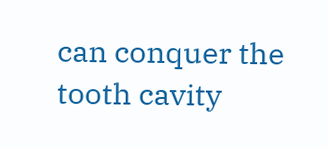can conquer the tooth cavity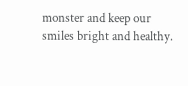monster and keep our smiles bright and healthy.